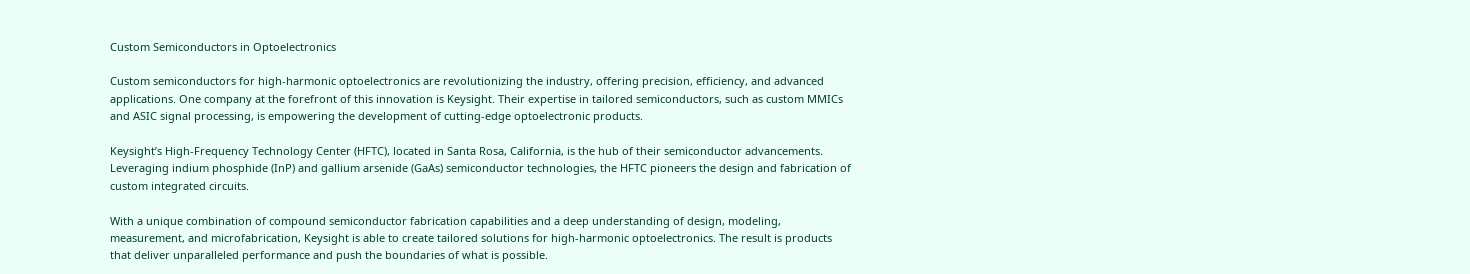Custom Semiconductors in Optoelectronics

Custom semiconductors for high-harmonic optoelectronics are revolutionizing the industry, offering precision, efficiency, and advanced applications. One company at the forefront of this innovation is Keysight. Their expertise in tailored semiconductors, such as custom MMICs and ASIC signal processing, is empowering the development of cutting-edge optoelectronic products.

Keysight’s High-Frequency Technology Center (HFTC), located in Santa Rosa, California, is the hub of their semiconductor advancements. Leveraging indium phosphide (InP) and gallium arsenide (GaAs) semiconductor technologies, the HFTC pioneers the design and fabrication of custom integrated circuits.

With a unique combination of compound semiconductor fabrication capabilities and a deep understanding of design, modeling, measurement, and microfabrication, Keysight is able to create tailored solutions for high-harmonic optoelectronics. The result is products that deliver unparalleled performance and push the boundaries of what is possible.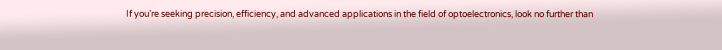If you’re seeking precision, efficiency, and advanced applications in the field of optoelectronics, look no further than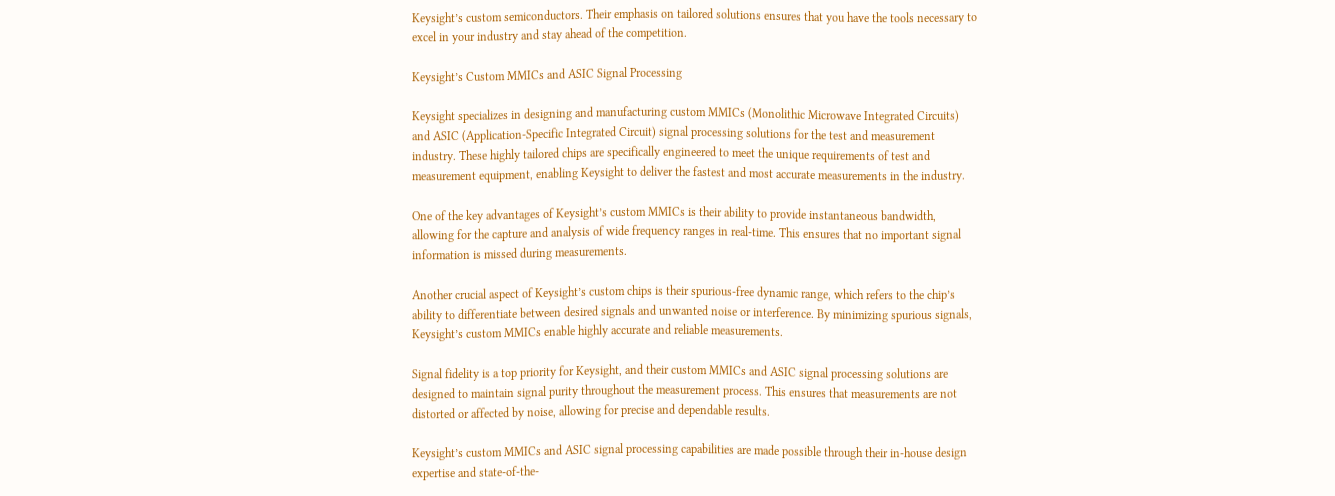Keysight’s custom semiconductors. Their emphasis on tailored solutions ensures that you have the tools necessary to excel in your industry and stay ahead of the competition.

Keysight’s Custom MMICs and ASIC Signal Processing

Keysight specializes in designing and manufacturing custom MMICs (Monolithic Microwave Integrated Circuits) and ASIC (Application-Specific Integrated Circuit) signal processing solutions for the test and measurement industry. These highly tailored chips are specifically engineered to meet the unique requirements of test and measurement equipment, enabling Keysight to deliver the fastest and most accurate measurements in the industry.

One of the key advantages of Keysight’s custom MMICs is their ability to provide instantaneous bandwidth, allowing for the capture and analysis of wide frequency ranges in real-time. This ensures that no important signal information is missed during measurements.

Another crucial aspect of Keysight’s custom chips is their spurious-free dynamic range, which refers to the chip’s ability to differentiate between desired signals and unwanted noise or interference. By minimizing spurious signals, Keysight’s custom MMICs enable highly accurate and reliable measurements.

Signal fidelity is a top priority for Keysight, and their custom MMICs and ASIC signal processing solutions are designed to maintain signal purity throughout the measurement process. This ensures that measurements are not distorted or affected by noise, allowing for precise and dependable results.

Keysight’s custom MMICs and ASIC signal processing capabilities are made possible through their in-house design expertise and state-of-the-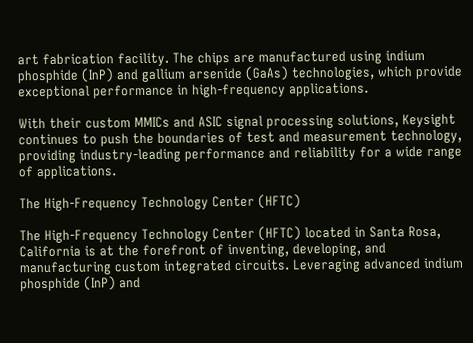art fabrication facility. The chips are manufactured using indium phosphide (InP) and gallium arsenide (GaAs) technologies, which provide exceptional performance in high-frequency applications.

With their custom MMICs and ASIC signal processing solutions, Keysight continues to push the boundaries of test and measurement technology, providing industry-leading performance and reliability for a wide range of applications.

The High-Frequency Technology Center (HFTC)

The High-Frequency Technology Center (HFTC) located in Santa Rosa, California is at the forefront of inventing, developing, and manufacturing custom integrated circuits. Leveraging advanced indium phosphide (InP) and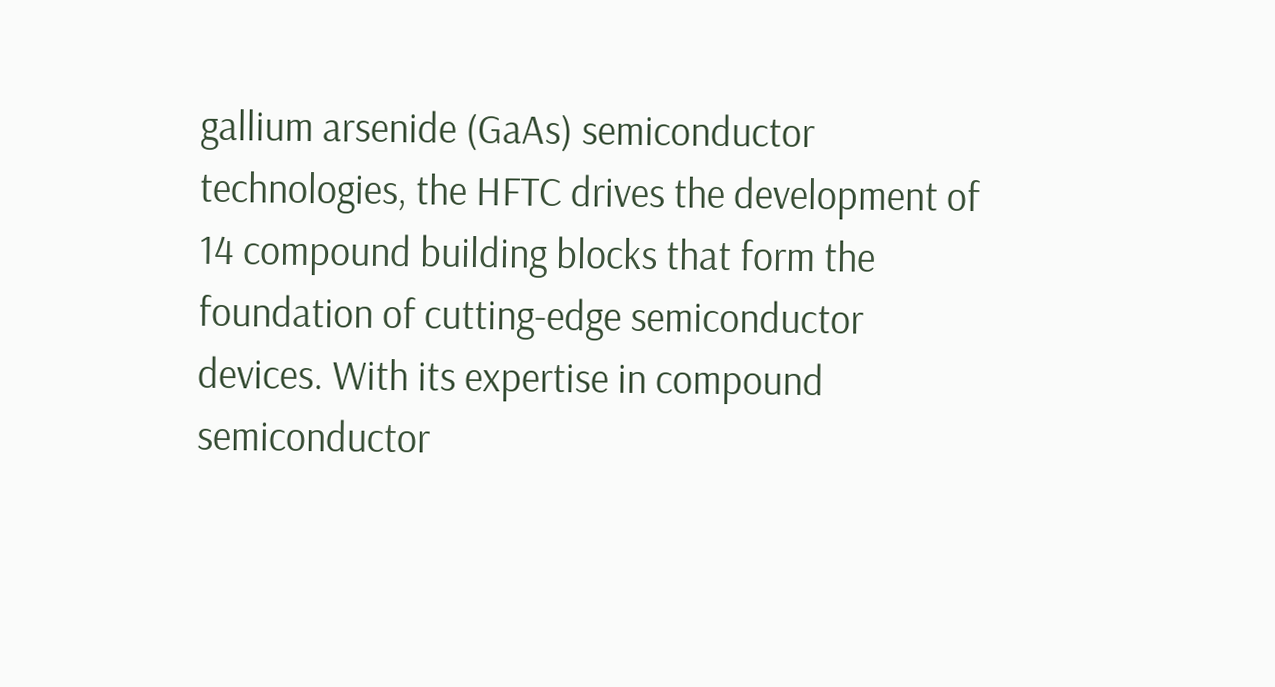gallium arsenide (GaAs) semiconductor technologies, the HFTC drives the development of 14 compound building blocks that form the foundation of cutting-edge semiconductor devices. With its expertise in compound semiconductor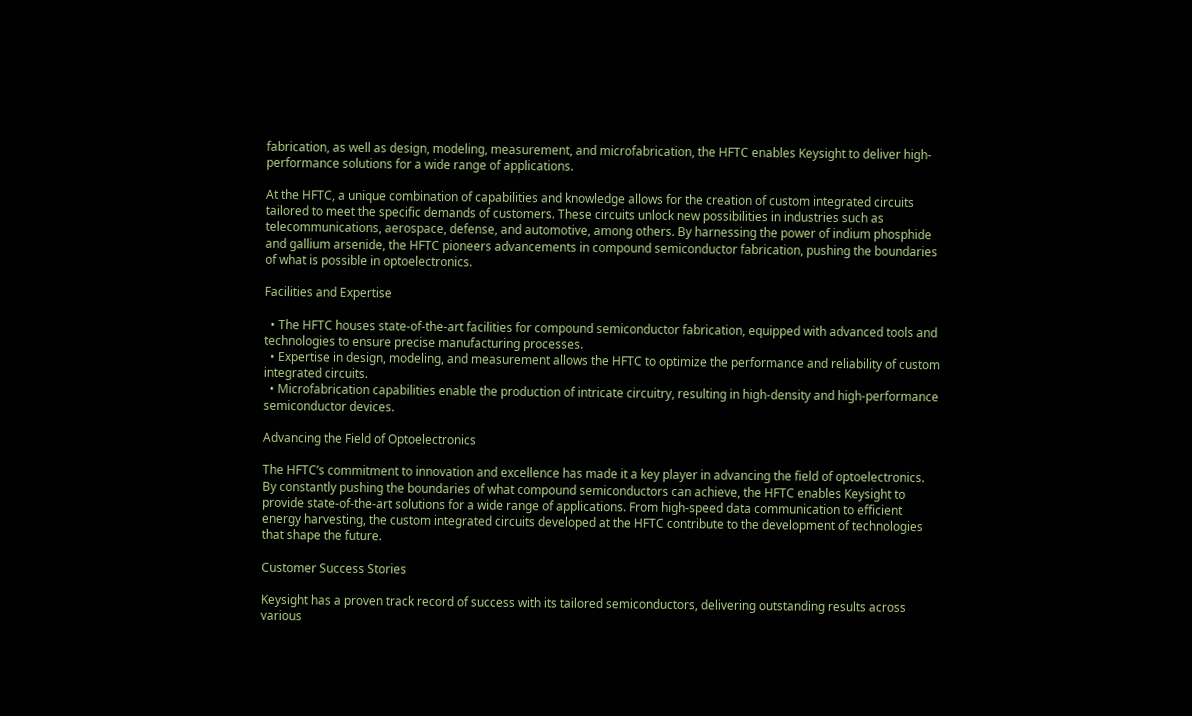fabrication, as well as design, modeling, measurement, and microfabrication, the HFTC enables Keysight to deliver high-performance solutions for a wide range of applications.

At the HFTC, a unique combination of capabilities and knowledge allows for the creation of custom integrated circuits tailored to meet the specific demands of customers. These circuits unlock new possibilities in industries such as telecommunications, aerospace, defense, and automotive, among others. By harnessing the power of indium phosphide and gallium arsenide, the HFTC pioneers advancements in compound semiconductor fabrication, pushing the boundaries of what is possible in optoelectronics.

Facilities and Expertise

  • The HFTC houses state-of-the-art facilities for compound semiconductor fabrication, equipped with advanced tools and technologies to ensure precise manufacturing processes.
  • Expertise in design, modeling, and measurement allows the HFTC to optimize the performance and reliability of custom integrated circuits.
  • Microfabrication capabilities enable the production of intricate circuitry, resulting in high-density and high-performance semiconductor devices.

Advancing the Field of Optoelectronics

The HFTC’s commitment to innovation and excellence has made it a key player in advancing the field of optoelectronics. By constantly pushing the boundaries of what compound semiconductors can achieve, the HFTC enables Keysight to provide state-of-the-art solutions for a wide range of applications. From high-speed data communication to efficient energy harvesting, the custom integrated circuits developed at the HFTC contribute to the development of technologies that shape the future.

Customer Success Stories

Keysight has a proven track record of success with its tailored semiconductors, delivering outstanding results across various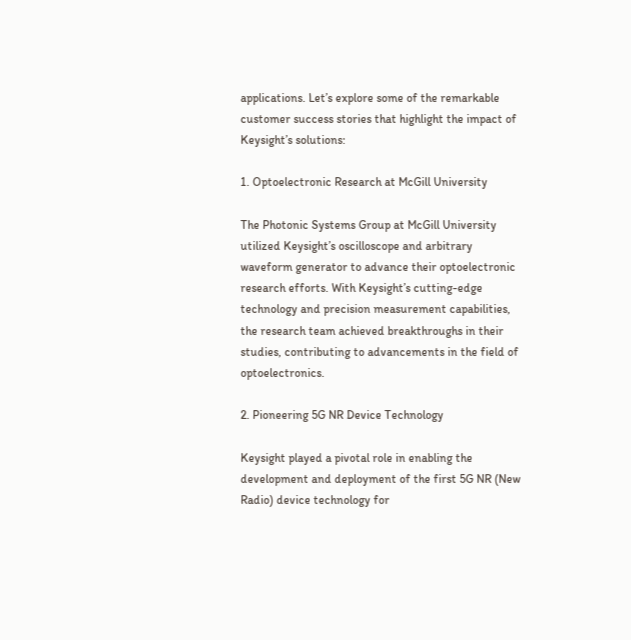applications. Let’s explore some of the remarkable customer success stories that highlight the impact of Keysight’s solutions:

1. Optoelectronic Research at McGill University

The Photonic Systems Group at McGill University utilized Keysight’s oscilloscope and arbitrary waveform generator to advance their optoelectronic research efforts. With Keysight’s cutting-edge technology and precision measurement capabilities, the research team achieved breakthroughs in their studies, contributing to advancements in the field of optoelectronics.

2. Pioneering 5G NR Device Technology

Keysight played a pivotal role in enabling the development and deployment of the first 5G NR (New Radio) device technology for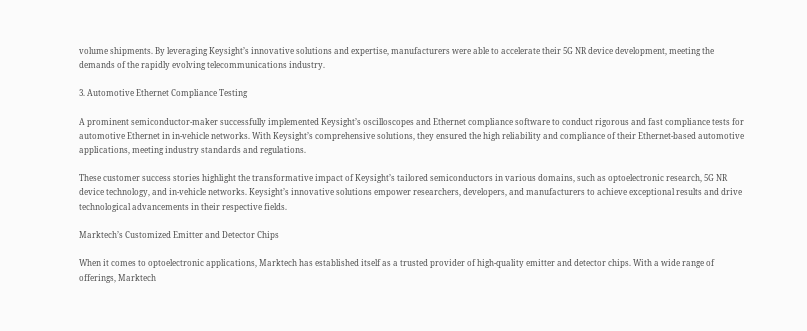volume shipments. By leveraging Keysight’s innovative solutions and expertise, manufacturers were able to accelerate their 5G NR device development, meeting the demands of the rapidly evolving telecommunications industry.

3. Automotive Ethernet Compliance Testing

A prominent semiconductor-maker successfully implemented Keysight’s oscilloscopes and Ethernet compliance software to conduct rigorous and fast compliance tests for automotive Ethernet in in-vehicle networks. With Keysight’s comprehensive solutions, they ensured the high reliability and compliance of their Ethernet-based automotive applications, meeting industry standards and regulations.

These customer success stories highlight the transformative impact of Keysight’s tailored semiconductors in various domains, such as optoelectronic research, 5G NR device technology, and in-vehicle networks. Keysight’s innovative solutions empower researchers, developers, and manufacturers to achieve exceptional results and drive technological advancements in their respective fields.

Marktech’s Customized Emitter and Detector Chips

When it comes to optoelectronic applications, Marktech has established itself as a trusted provider of high-quality emitter and detector chips. With a wide range of offerings, Marktech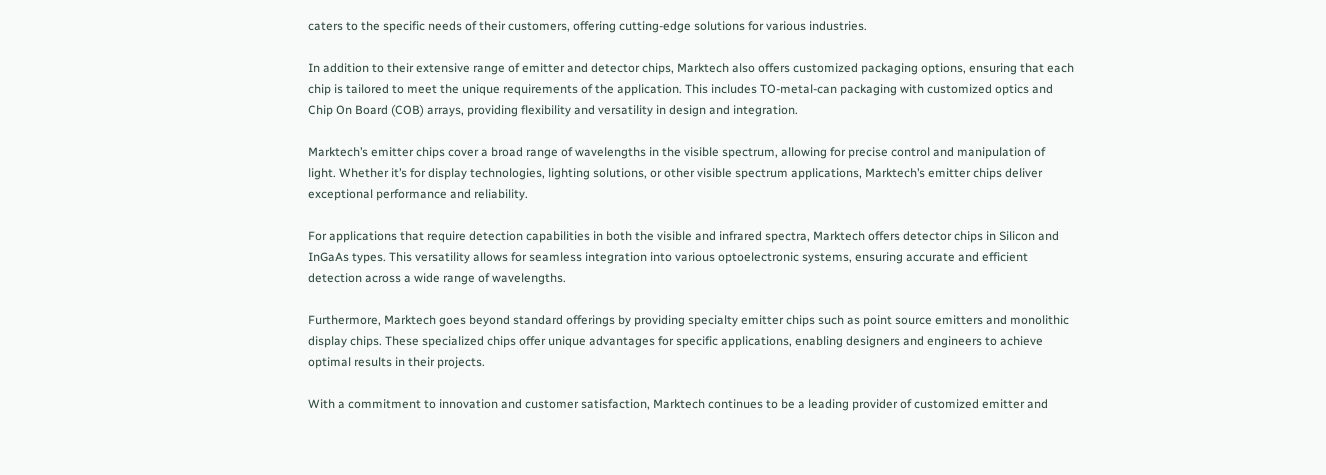caters to the specific needs of their customers, offering cutting-edge solutions for various industries.

In addition to their extensive range of emitter and detector chips, Marktech also offers customized packaging options, ensuring that each chip is tailored to meet the unique requirements of the application. This includes TO-metal-can packaging with customized optics and Chip On Board (COB) arrays, providing flexibility and versatility in design and integration.

Marktech’s emitter chips cover a broad range of wavelengths in the visible spectrum, allowing for precise control and manipulation of light. Whether it’s for display technologies, lighting solutions, or other visible spectrum applications, Marktech’s emitter chips deliver exceptional performance and reliability.

For applications that require detection capabilities in both the visible and infrared spectra, Marktech offers detector chips in Silicon and InGaAs types. This versatility allows for seamless integration into various optoelectronic systems, ensuring accurate and efficient detection across a wide range of wavelengths.

Furthermore, Marktech goes beyond standard offerings by providing specialty emitter chips such as point source emitters and monolithic display chips. These specialized chips offer unique advantages for specific applications, enabling designers and engineers to achieve optimal results in their projects.

With a commitment to innovation and customer satisfaction, Marktech continues to be a leading provider of customized emitter and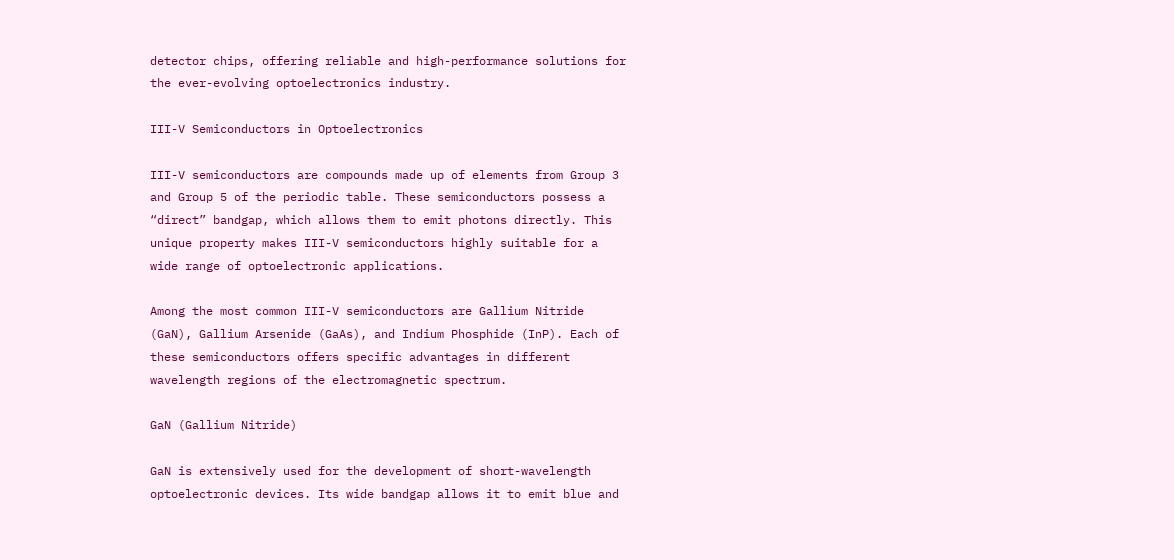detector chips, offering reliable and high-performance solutions for the ever-evolving optoelectronics industry.

III-V Semiconductors in Optoelectronics

III-V semiconductors are compounds made up of elements from Group 3 and Group 5 of the periodic table. These semiconductors possess a “direct” bandgap, which allows them to emit photons directly. This unique property makes III-V semiconductors highly suitable for a wide range of optoelectronic applications.

Among the most common III-V semiconductors are Gallium Nitride (GaN), Gallium Arsenide (GaAs), and Indium Phosphide (InP). Each of these semiconductors offers specific advantages in different wavelength regions of the electromagnetic spectrum.

GaN (Gallium Nitride)

GaN is extensively used for the development of short-wavelength optoelectronic devices. Its wide bandgap allows it to emit blue and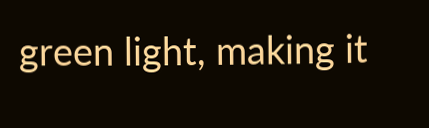green light, making it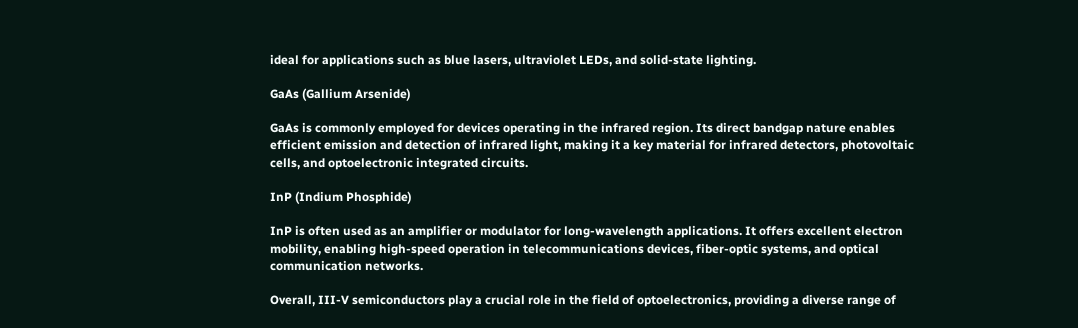ideal for applications such as blue lasers, ultraviolet LEDs, and solid-state lighting.

GaAs (Gallium Arsenide)

GaAs is commonly employed for devices operating in the infrared region. Its direct bandgap nature enables efficient emission and detection of infrared light, making it a key material for infrared detectors, photovoltaic cells, and optoelectronic integrated circuits.

InP (Indium Phosphide)

InP is often used as an amplifier or modulator for long-wavelength applications. It offers excellent electron mobility, enabling high-speed operation in telecommunications devices, fiber-optic systems, and optical communication networks.

Overall, III-V semiconductors play a crucial role in the field of optoelectronics, providing a diverse range of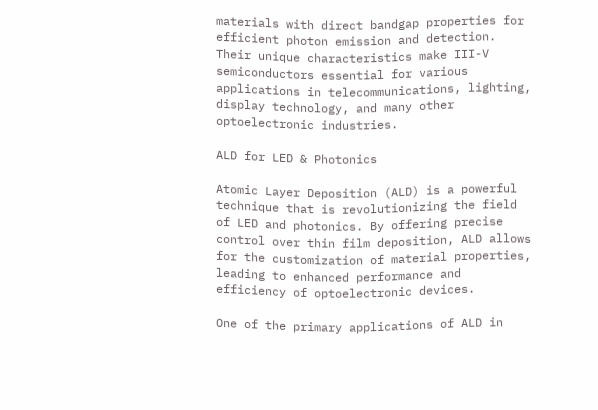materials with direct bandgap properties for efficient photon emission and detection. Their unique characteristics make III-V semiconductors essential for various applications in telecommunications, lighting, display technology, and many other optoelectronic industries.

ALD for LED & Photonics

Atomic Layer Deposition (ALD) is a powerful technique that is revolutionizing the field of LED and photonics. By offering precise control over thin film deposition, ALD allows for the customization of material properties, leading to enhanced performance and efficiency of optoelectronic devices.

One of the primary applications of ALD in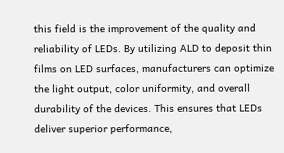this field is the improvement of the quality and reliability of LEDs. By utilizing ALD to deposit thin films on LED surfaces, manufacturers can optimize the light output, color uniformity, and overall durability of the devices. This ensures that LEDs deliver superior performance,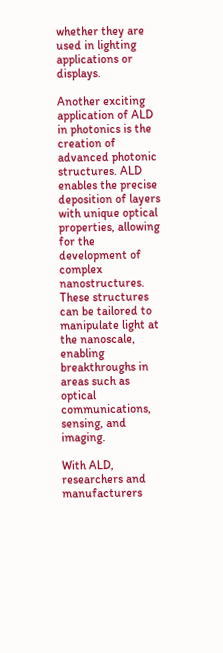whether they are used in lighting applications or displays.

Another exciting application of ALD in photonics is the creation of advanced photonic structures. ALD enables the precise deposition of layers with unique optical properties, allowing for the development of complex nanostructures. These structures can be tailored to manipulate light at the nanoscale, enabling breakthroughs in areas such as optical communications, sensing, and imaging.

With ALD, researchers and manufacturers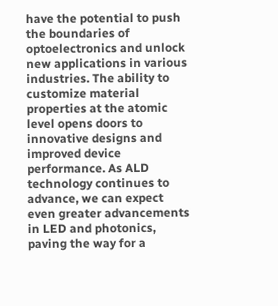have the potential to push the boundaries of optoelectronics and unlock new applications in various industries. The ability to customize material properties at the atomic level opens doors to innovative designs and improved device performance. As ALD technology continues to advance, we can expect even greater advancements in LED and photonics, paving the way for a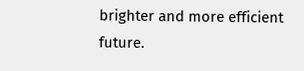brighter and more efficient future.